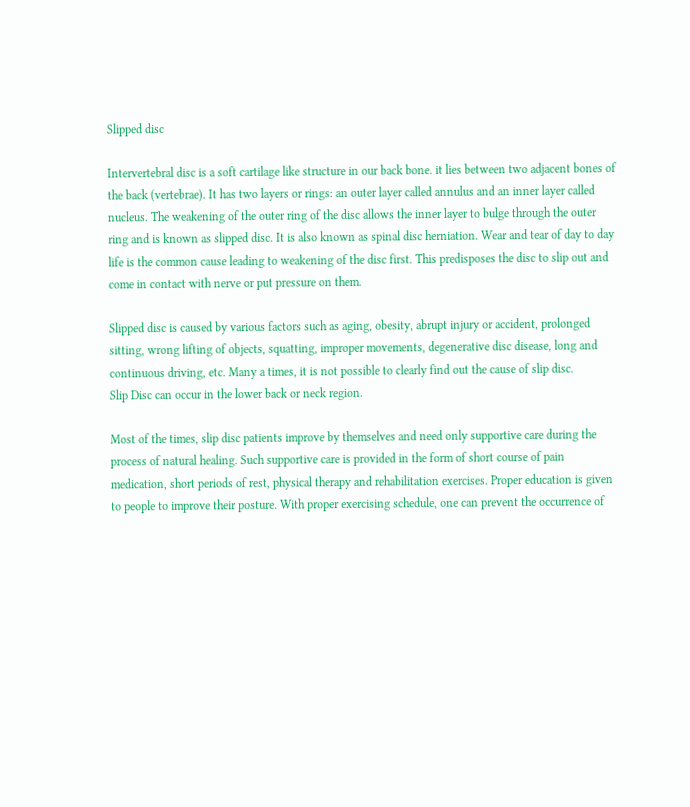Slipped disc

Intervertebral disc is a soft cartilage like structure in our back bone. it lies between two adjacent bones of the back (vertebrae). It has two layers or rings: an outer layer called annulus and an inner layer called nucleus. The weakening of the outer ring of the disc allows the inner layer to bulge through the outer ring and is known as slipped disc. It is also known as spinal disc herniation. Wear and tear of day to day life is the common cause leading to weakening of the disc first. This predisposes the disc to slip out and come in contact with nerve or put pressure on them.

Slipped disc is caused by various factors such as aging, obesity, abrupt injury or accident, prolonged sitting, wrong lifting of objects, squatting, improper movements, degenerative disc disease, long and continuous driving, etc. Many a times, it is not possible to clearly find out the cause of slip disc.
Slip Disc can occur in the lower back or neck region.

Most of the times, slip disc patients improve by themselves and need only supportive care during the process of natural healing. Such supportive care is provided in the form of short course of pain medication, short periods of rest, physical therapy and rehabilitation exercises. Proper education is given to people to improve their posture. With proper exercising schedule, one can prevent the occurrence of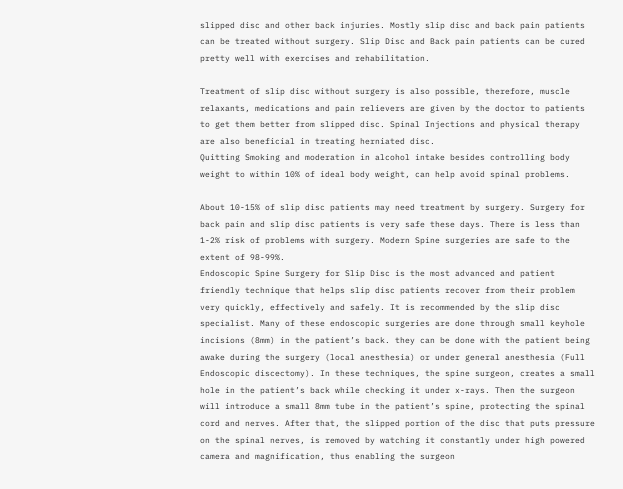slipped disc and other back injuries. Mostly slip disc and back pain patients can be treated without surgery. Slip Disc and Back pain patients can be cured pretty well with exercises and rehabilitation.

Treatment of slip disc without surgery is also possible, therefore, muscle relaxants, medications and pain relievers are given by the doctor to patients to get them better from slipped disc. Spinal Injections and physical therapy are also beneficial in treating herniated disc.
Quitting Smoking and moderation in alcohol intake besides controlling body weight to within 10% of ideal body weight, can help avoid spinal problems.

About 10-15% of slip disc patients may need treatment by surgery. Surgery for back pain and slip disc patients is very safe these days. There is less than 1-2% risk of problems with surgery. Modern Spine surgeries are safe to the extent of 98-99%.
Endoscopic Spine Surgery for Slip Disc is the most advanced and patient friendly technique that helps slip disc patients recover from their problem very quickly, effectively and safely. It is recommended by the slip disc specialist. Many of these endoscopic surgeries are done through small keyhole incisions (8mm) in the patient’s back. they can be done with the patient being awake during the surgery (local anesthesia) or under general anesthesia (Full Endoscopic discectomy). In these techniques, the spine surgeon, creates a small hole in the patient’s back while checking it under x-rays. Then the surgeon will introduce a small 8mm tube in the patient’s spine, protecting the spinal cord and nerves. After that, the slipped portion of the disc that puts pressure on the spinal nerves, is removed by watching it constantly under high powered camera and magnification, thus enabling the surgeon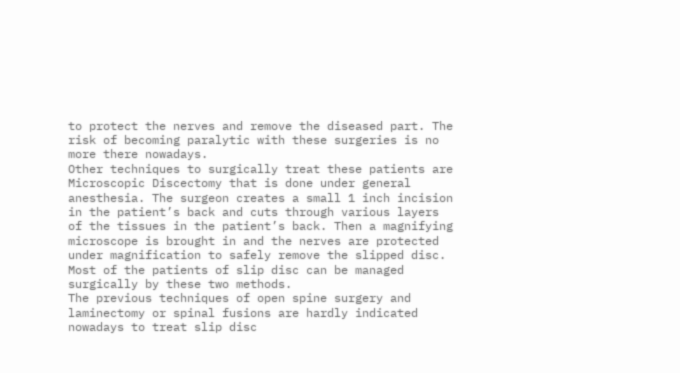to protect the nerves and remove the diseased part. The risk of becoming paralytic with these surgeries is no more there nowadays.
Other techniques to surgically treat these patients are Microscopic Discectomy that is done under general anesthesia. The surgeon creates a small 1 inch incision in the patient’s back and cuts through various layers of the tissues in the patient’s back. Then a magnifying microscope is brought in and the nerves are protected under magnification to safely remove the slipped disc. Most of the patients of slip disc can be managed surgically by these two methods.
The previous techniques of open spine surgery and laminectomy or spinal fusions are hardly indicated nowadays to treat slip disc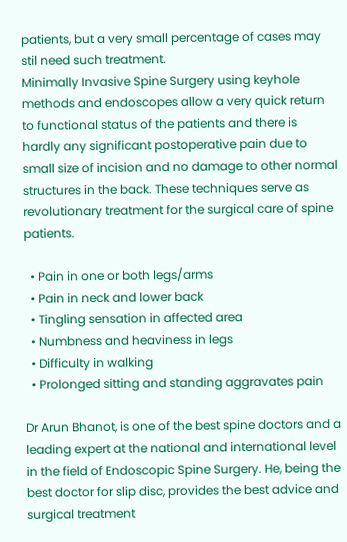patients, but a very small percentage of cases may stil need such treatment.
Minimally Invasive Spine Surgery using keyhole methods and endoscopes allow a very quick return to functional status of the patients and there is hardly any significant postoperative pain due to small size of incision and no damage to other normal structures in the back. These techniques serve as revolutionary treatment for the surgical care of spine patients.

  • Pain in one or both legs/arms
  • Pain in neck and lower back
  • Tingling sensation in affected area
  • Numbness and heaviness in legs
  • Difficulty in walking
  • Prolonged sitting and standing aggravates pain

Dr Arun Bhanot, is one of the best spine doctors and a leading expert at the national and international level in the field of Endoscopic Spine Surgery. He, being the best doctor for slip disc, provides the best advice and surgical treatment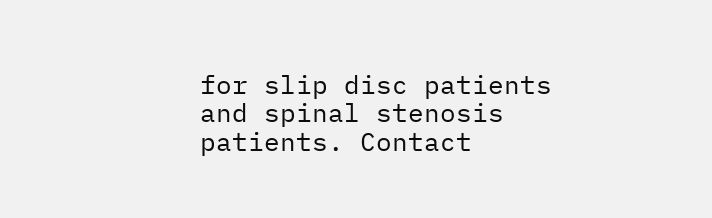for slip disc patients and spinal stenosis patients. Contact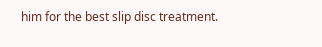him for the best slip disc treatment.